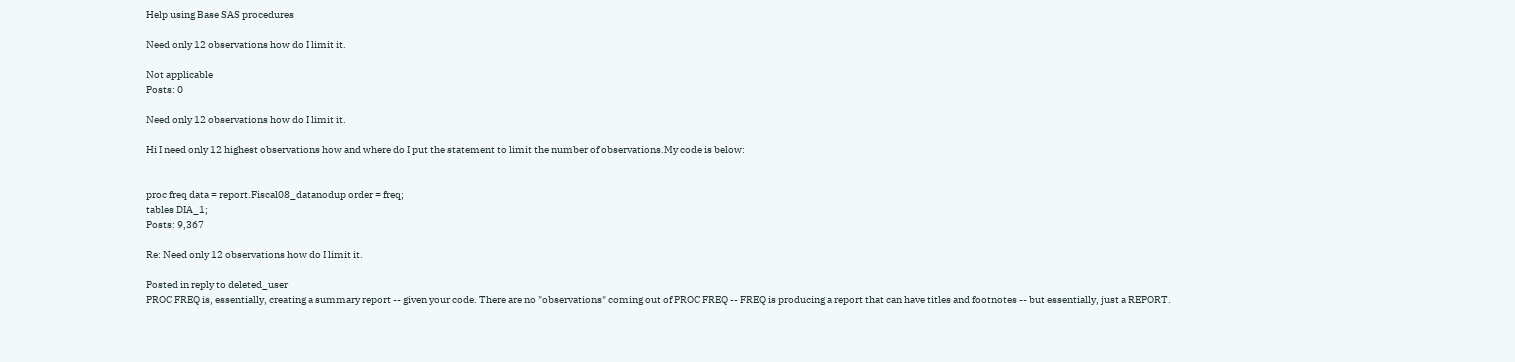Help using Base SAS procedures

Need only 12 observations how do I limit it.

Not applicable
Posts: 0

Need only 12 observations how do I limit it.

Hi I need only 12 highest observations how and where do I put the statement to limit the number of observations.My code is below:


proc freq data = report.Fiscal08_datanodup order = freq;
tables DIA_1;
Posts: 9,367

Re: Need only 12 observations how do I limit it.

Posted in reply to deleted_user
PROC FREQ is, essentially, creating a summary report -- given your code. There are no "observations" coming out of PROC FREQ -- FREQ is producing a report that can have titles and footnotes -- but essentially, just a REPORT.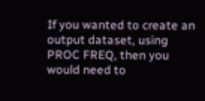If you wanted to create an output dataset, using PROC FREQ, then you would need to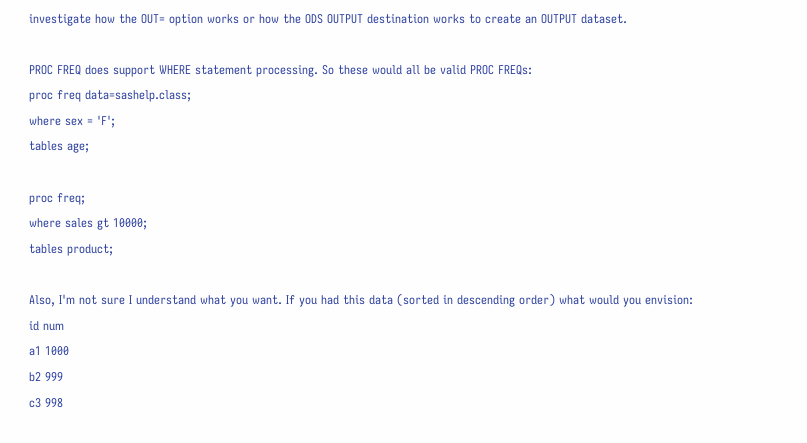investigate how the OUT= option works or how the ODS OUTPUT destination works to create an OUTPUT dataset.

PROC FREQ does support WHERE statement processing. So these would all be valid PROC FREQs:
proc freq data=sashelp.class;
where sex = 'F';
tables age;

proc freq;
where sales gt 10000;
tables product;

Also, I'm not sure I understand what you want. If you had this data (sorted in descending order) what would you envision:
id num
a1 1000
b2 999
c3 998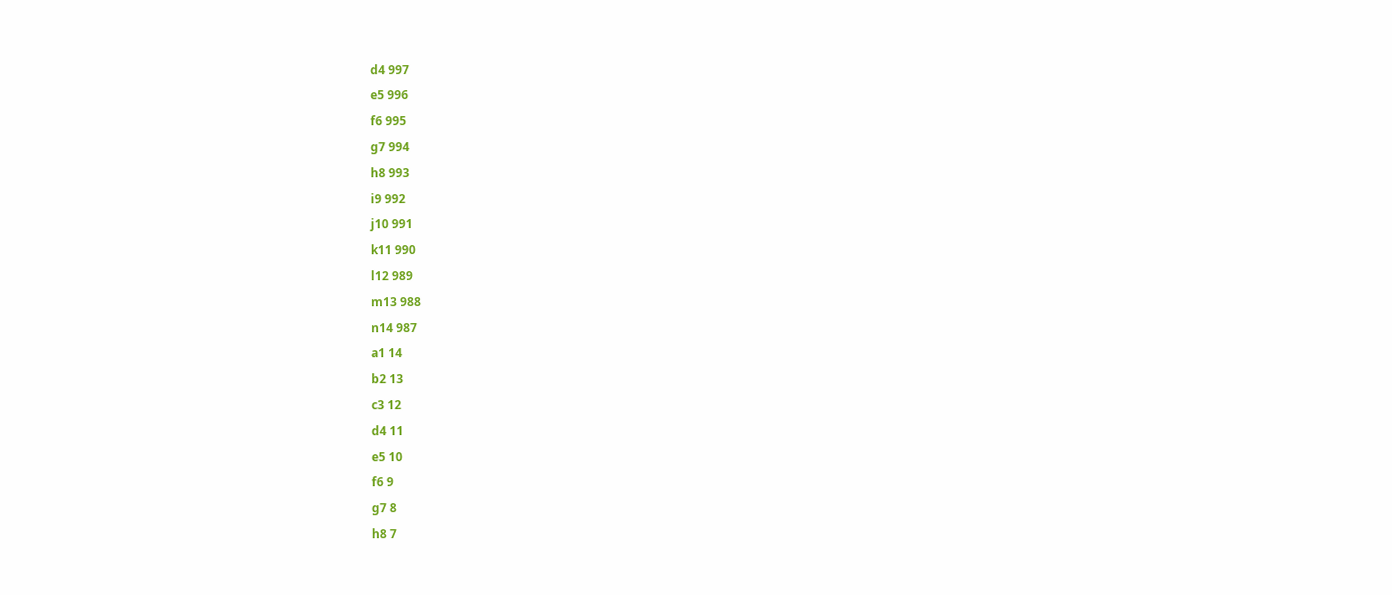d4 997
e5 996
f6 995
g7 994
h8 993
i9 992
j10 991
k11 990
l12 989
m13 988
n14 987
a1 14
b2 13
c3 12
d4 11
e5 10
f6 9
g7 8
h8 7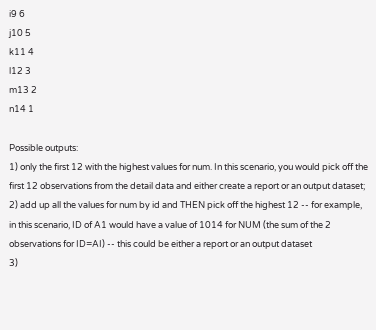i9 6
j10 5
k11 4
l12 3
m13 2
n14 1

Possible outputs:
1) only the first 12 with the highest values for num. In this scenario, you would pick off the first 12 observations from the detail data and either create a report or an output dataset;
2) add up all the values for num by id and THEN pick off the highest 12 -- for example, in this scenario, ID of A1 would have a value of 1014 for NUM (the sum of the 2 observations for ID=AI) -- this could be either a report or an output dataset
3)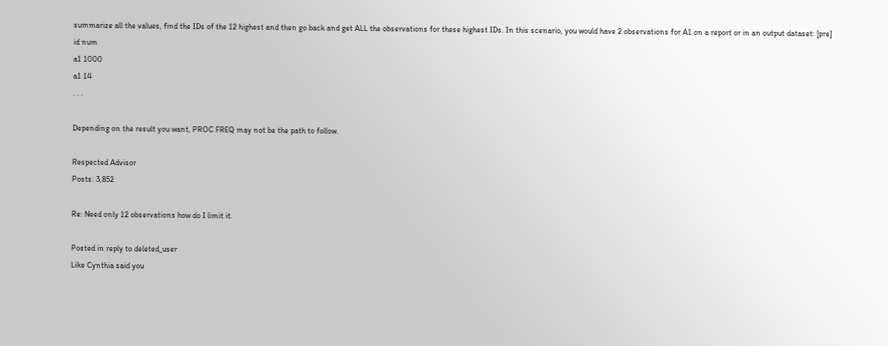summarize all the values, find the IDs of the 12 highest and then go back and get ALL the observations for these highest IDs. In this scenario, you would have 2 observations for A1 on a report or in an output dataset: [pre]
id num
a1 1000
a1 14
. . .

Depending on the result you want, PROC FREQ may not be the path to follow.

Respected Advisor
Posts: 3,852

Re: Need only 12 observations how do I limit it.

Posted in reply to deleted_user
Like Cynthia said you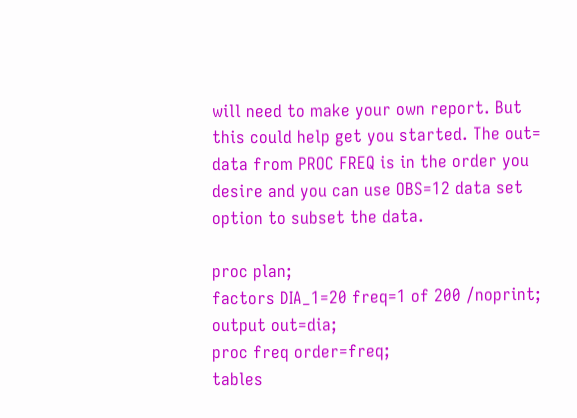will need to make your own report. But this could help get you started. The out= data from PROC FREQ is in the order you desire and you can use OBS=12 data set option to subset the data.

proc plan;
factors DIA_1=20 freq=1 of 200 /noprint;
output out=dia;
proc freq order=freq;
tables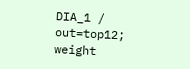DIA_1 / out=top12;
weight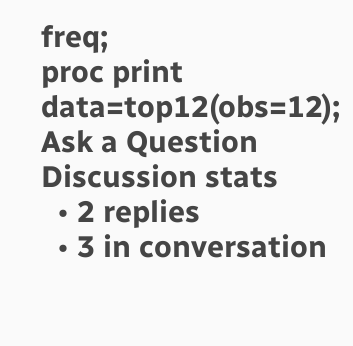freq;
proc print data=top12(obs=12);
Ask a Question
Discussion stats
  • 2 replies
  • 3 in conversation